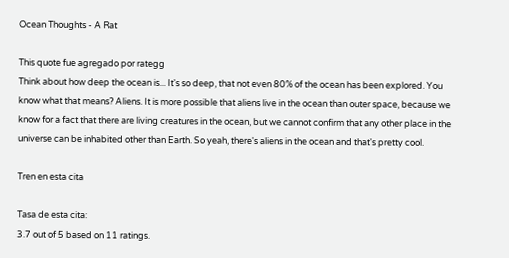Ocean Thoughts - A Rat

This quote fue agregado por rategg
Think about how deep the ocean is... It's so deep, that not even 80% of the ocean has been explored. You know what that means? Aliens. It is more possible that aliens live in the ocean than outer space, because we know for a fact that there are living creatures in the ocean, but we cannot confirm that any other place in the universe can be inhabited other than Earth. So yeah, there's aliens in the ocean and that's pretty cool.

Tren en esta cita

Tasa de esta cita:
3.7 out of 5 based on 11 ratings.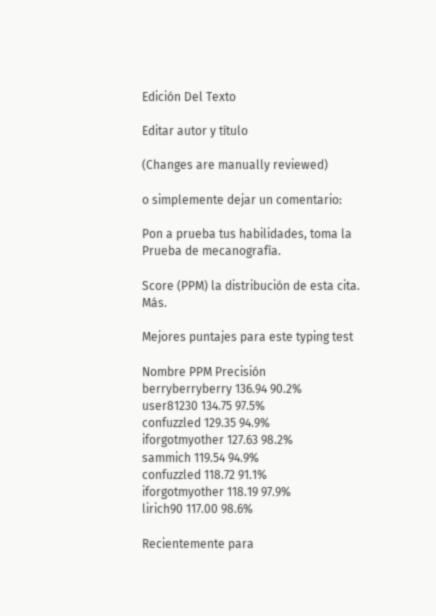Edición Del Texto

Editar autor y título

(Changes are manually reviewed)

o simplemente dejar un comentario:

Pon a prueba tus habilidades, toma la Prueba de mecanografía.

Score (PPM) la distribución de esta cita. Más.

Mejores puntajes para este typing test

Nombre PPM Precisión
berryberryberry 136.94 90.2%
user81230 134.75 97.5%
confuzzled 129.35 94.9%
iforgotmyother 127.63 98.2%
sammich 119.54 94.9%
confuzzled 118.72 91.1%
iforgotmyother 118.19 97.9%
lirich90 117.00 98.6%

Recientemente para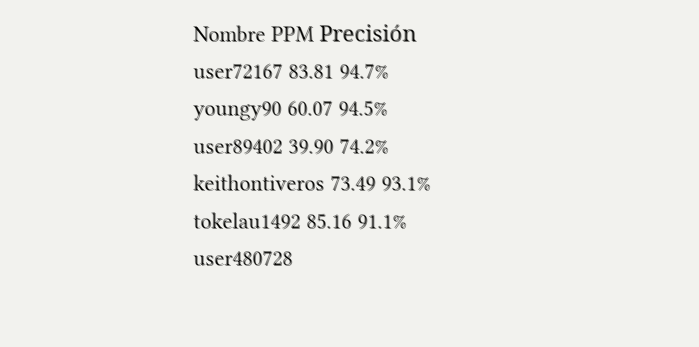Nombre PPM Precisión
user72167 83.81 94.7%
youngy90 60.07 94.5%
user89402 39.90 74.2%
keithontiveros 73.49 93.1%
tokelau1492 85.16 91.1%
user480728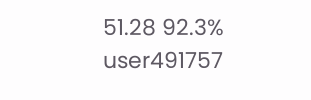51.28 92.3%
user491757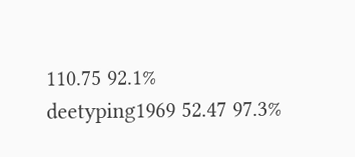110.75 92.1%
deetyping1969 52.47 97.3%